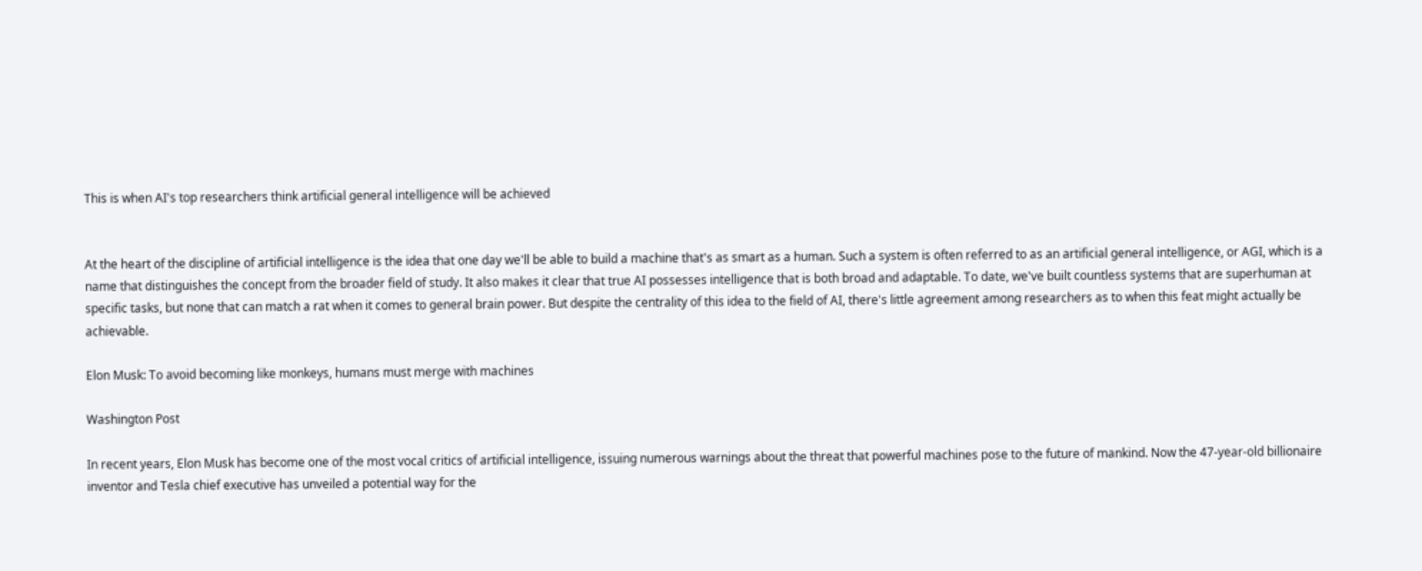This is when AI's top researchers think artificial general intelligence will be achieved


At the heart of the discipline of artificial intelligence is the idea that one day we'll be able to build a machine that's as smart as a human. Such a system is often referred to as an artificial general intelligence, or AGI, which is a name that distinguishes the concept from the broader field of study. It also makes it clear that true AI possesses intelligence that is both broad and adaptable. To date, we've built countless systems that are superhuman at specific tasks, but none that can match a rat when it comes to general brain power. But despite the centrality of this idea to the field of AI, there's little agreement among researchers as to when this feat might actually be achievable.

Elon Musk: To avoid becoming like monkeys, humans must merge with machines

Washington Post

In recent years, Elon Musk has become one of the most vocal critics of artificial intelligence, issuing numerous warnings about the threat that powerful machines pose to the future of mankind. Now the 47-year-old billionaire inventor and Tesla chief executive has unveiled a potential way for the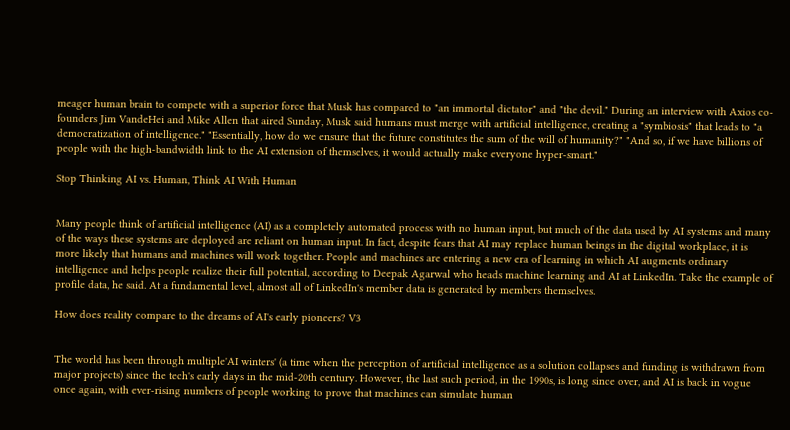meager human brain to compete with a superior force that Musk has compared to "an immortal dictator" and "the devil." During an interview with Axios co-founders Jim VandeHei and Mike Allen that aired Sunday, Musk said humans must merge with artificial intelligence, creating a "symbiosis" that leads to "a democratization of intelligence." "Essentially, how do we ensure that the future constitutes the sum of the will of humanity?" "And so, if we have billions of people with the high-bandwidth link to the AI extension of themselves, it would actually make everyone hyper-smart."

Stop Thinking AI vs. Human, Think AI With Human


Many people think of artificial intelligence (AI) as a completely automated process with no human input, but much of the data used by AI systems and many of the ways these systems are deployed are reliant on human input. In fact, despite fears that AI may replace human beings in the digital workplace, it is more likely that humans and machines will work together. People and machines are entering a new era of learning in which AI augments ordinary intelligence and helps people realize their full potential, according to Deepak Agarwal who heads machine learning and AI at LinkedIn. Take the example of profile data, he said. At a fundamental level, almost all of LinkedIn's member data is generated by members themselves.

How does reality compare to the dreams of AI's early pioneers? V3


The world has been through multiple'AI winters' (a time when the perception of artificial intelligence as a solution collapses and funding is withdrawn from major projects) since the tech's early days in the mid-20th century. However, the last such period, in the 1990s, is long since over, and AI is back in vogue once again, with ever-rising numbers of people working to prove that machines can simulate human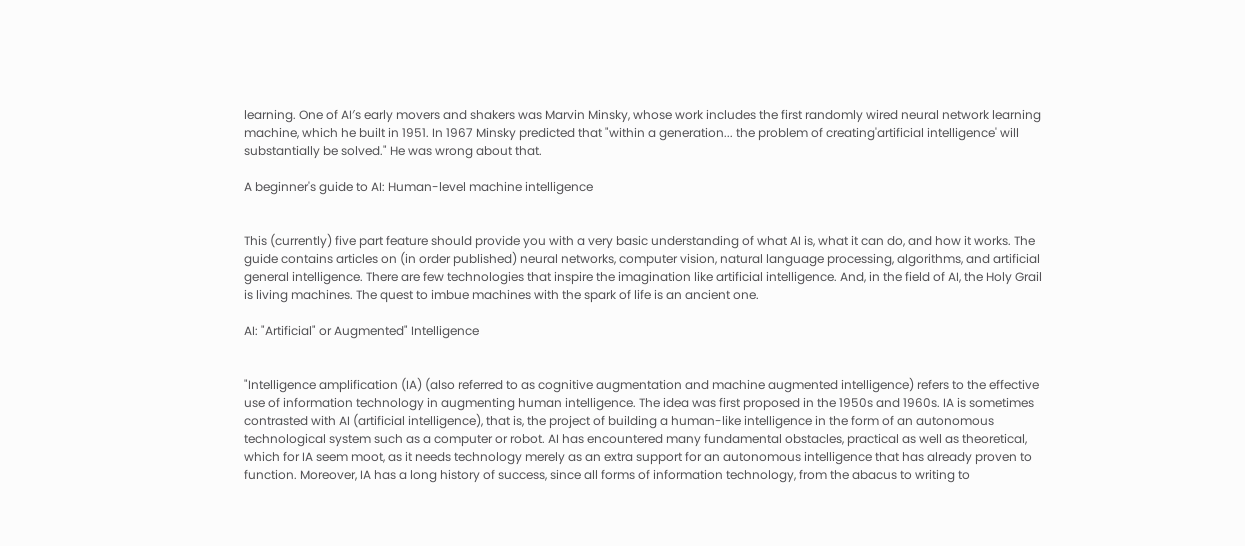learning. One of AI′s early movers and shakers was Marvin Minsky, whose work includes the first randomly wired neural network learning machine, which he built in 1951. In 1967 Minsky predicted that "within a generation... the problem of creating'artificial intelligence' will substantially be solved." He was wrong about that.

A beginner's guide to AI: Human-level machine intelligence


This (currently) five part feature should provide you with a very basic understanding of what AI is, what it can do, and how it works. The guide contains articles on (in order published) neural networks, computer vision, natural language processing, algorithms, and artificial general intelligence. There are few technologies that inspire the imagination like artificial intelligence. And, in the field of AI, the Holy Grail is living machines. The quest to imbue machines with the spark of life is an ancient one.

AI: "Artificial" or Augmented" Intelligence


"Intelligence amplification (IA) (also referred to as cognitive augmentation and machine augmented intelligence) refers to the effective use of information technology in augmenting human intelligence. The idea was first proposed in the 1950s and 1960s. IA is sometimes contrasted with AI (artificial intelligence), that is, the project of building a human-like intelligence in the form of an autonomous technological system such as a computer or robot. AI has encountered many fundamental obstacles, practical as well as theoretical, which for IA seem moot, as it needs technology merely as an extra support for an autonomous intelligence that has already proven to function. Moreover, IA has a long history of success, since all forms of information technology, from the abacus to writing to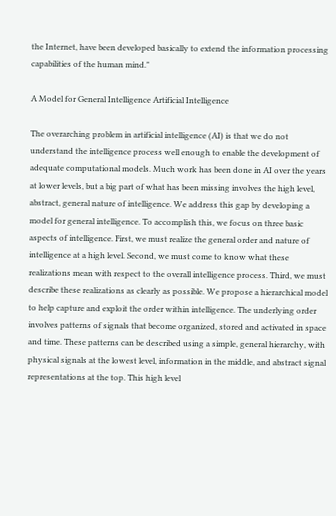the Internet, have been developed basically to extend the information processing capabilities of the human mind."

A Model for General Intelligence Artificial Intelligence

The overarching problem in artificial intelligence (AI) is that we do not understand the intelligence process well enough to enable the development of adequate computational models. Much work has been done in AI over the years at lower levels, but a big part of what has been missing involves the high level, abstract, general nature of intelligence. We address this gap by developing a model for general intelligence. To accomplish this, we focus on three basic aspects of intelligence. First, we must realize the general order and nature of intelligence at a high level. Second, we must come to know what these realizations mean with respect to the overall intelligence process. Third, we must describe these realizations as clearly as possible. We propose a hierarchical model to help capture and exploit the order within intelligence. The underlying order involves patterns of signals that become organized, stored and activated in space and time. These patterns can be described using a simple, general hierarchy, with physical signals at the lowest level, information in the middle, and abstract signal representations at the top. This high level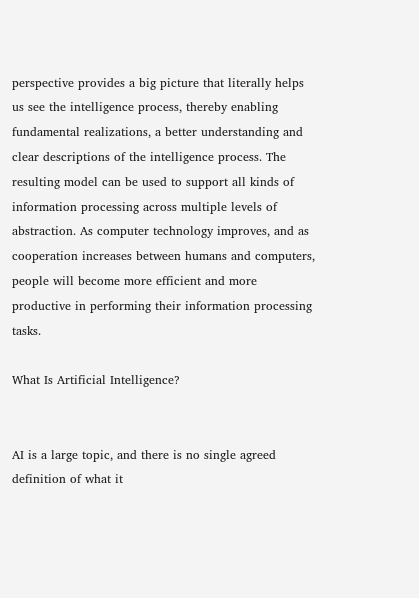perspective provides a big picture that literally helps us see the intelligence process, thereby enabling fundamental realizations, a better understanding and clear descriptions of the intelligence process. The resulting model can be used to support all kinds of information processing across multiple levels of abstraction. As computer technology improves, and as cooperation increases between humans and computers, people will become more efficient and more productive in performing their information processing tasks.

What Is Artificial Intelligence?


AI is a large topic, and there is no single agreed definition of what it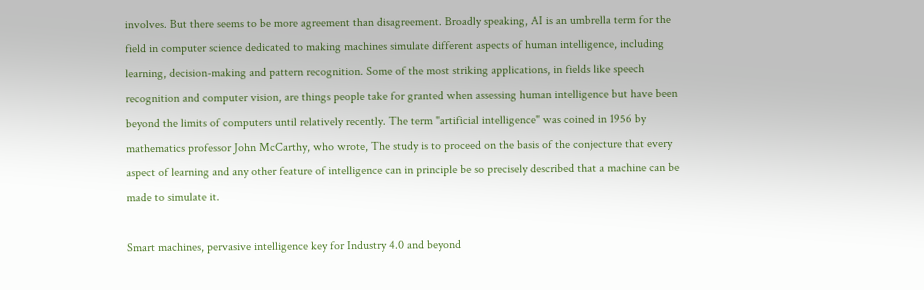involves. But there seems to be more agreement than disagreement. Broadly speaking, AI is an umbrella term for the field in computer science dedicated to making machines simulate different aspects of human intelligence, including learning, decision-making and pattern recognition. Some of the most striking applications, in fields like speech recognition and computer vision, are things people take for granted when assessing human intelligence but have been beyond the limits of computers until relatively recently. The term "artificial intelligence" was coined in 1956 by mathematics professor John McCarthy, who wrote, The study is to proceed on the basis of the conjecture that every aspect of learning and any other feature of intelligence can in principle be so precisely described that a machine can be made to simulate it.

Smart machines, pervasive intelligence key for Industry 4.0 and beyond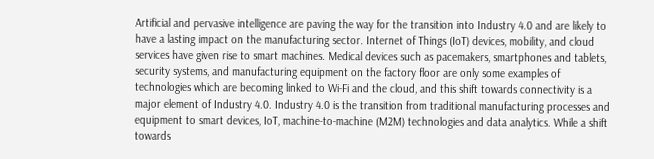Artificial and pervasive intelligence are paving the way for the transition into Industry 4.0 and are likely to have a lasting impact on the manufacturing sector. Internet of Things (IoT) devices, mobility, and cloud services have given rise to smart machines. Medical devices such as pacemakers, smartphones and tablets, security systems, and manufacturing equipment on the factory floor are only some examples of technologies which are becoming linked to Wi-Fi and the cloud, and this shift towards connectivity is a major element of Industry 4.0. Industry 4.0 is the transition from traditional manufacturing processes and equipment to smart devices, IoT, machine-to-machine (M2M) technologies and data analytics. While a shift towards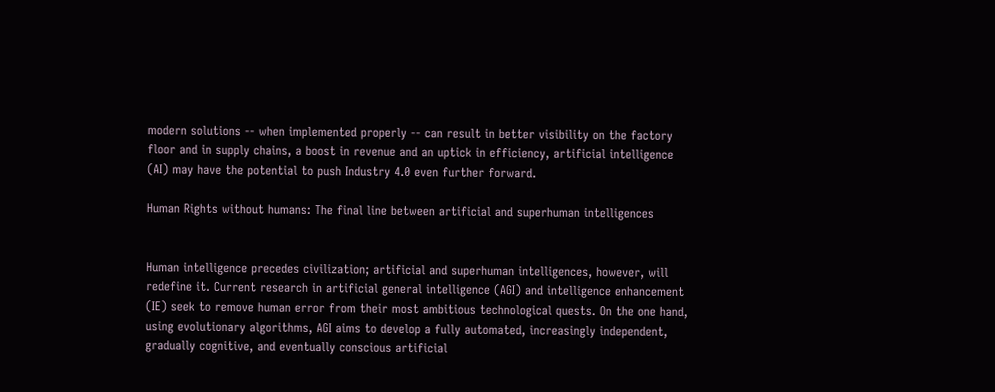modern solutions -- when implemented properly -- can result in better visibility on the factory floor and in supply chains, a boost in revenue and an uptick in efficiency, artificial intelligence (AI) may have the potential to push Industry 4.0 even further forward.

Human Rights without humans: The final line between artificial and superhuman intelligences


Human intelligence precedes civilization; artificial and superhuman intelligences, however, will redefine it. Current research in artificial general intelligence (AGI) and intelligence enhancement (IE) seek to remove human error from their most ambitious technological quests. On the one hand, using evolutionary algorithms, AGI aims to develop a fully automated, increasingly independent, gradually cognitive, and eventually conscious artificial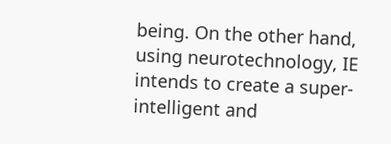being. On the other hand, using neurotechnology, IE intends to create a super-intelligent and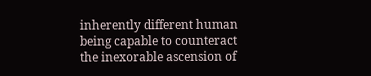inherently different human being capable to counteract the inexorable ascension of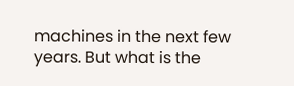machines in the next few years. But what is the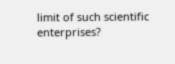limit of such scientific enterprises?